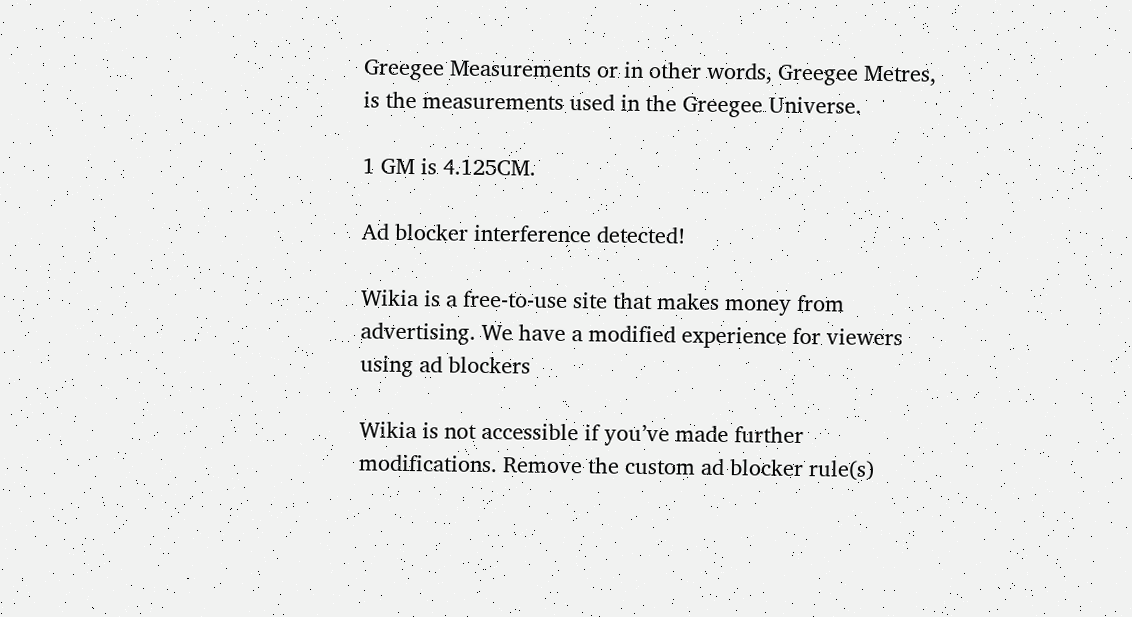Greegee Measurements or in other words, Greegee Metres, is the measurements used in the Greegee Universe.

1 GM is 4.125CM.

Ad blocker interference detected!

Wikia is a free-to-use site that makes money from advertising. We have a modified experience for viewers using ad blockers

Wikia is not accessible if you’ve made further modifications. Remove the custom ad blocker rule(s)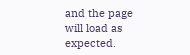and the page will load as expected.